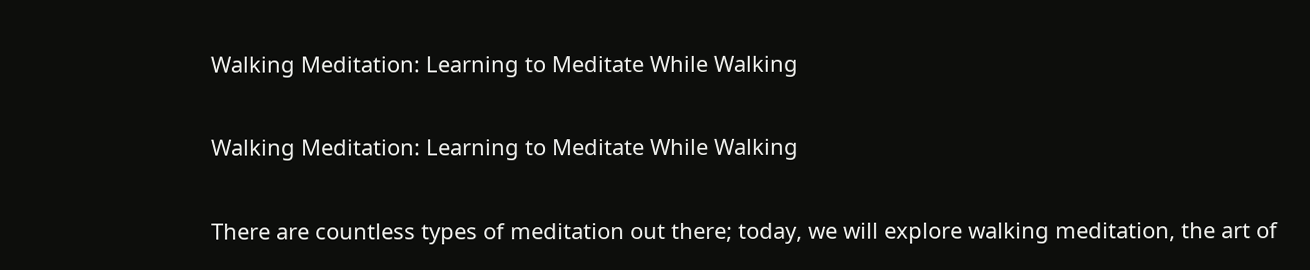Walking Meditation: Learning to Meditate While Walking

Walking Meditation: Learning to Meditate While Walking

There are countless types of meditation out there; today, we will explore walking meditation, the art of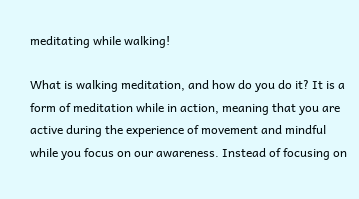meditating while walking!

What is walking meditation, and how do you do it? It is a form of meditation while in action, meaning that you are active during the experience of movement and mindful while you focus on our awareness. Instead of focusing on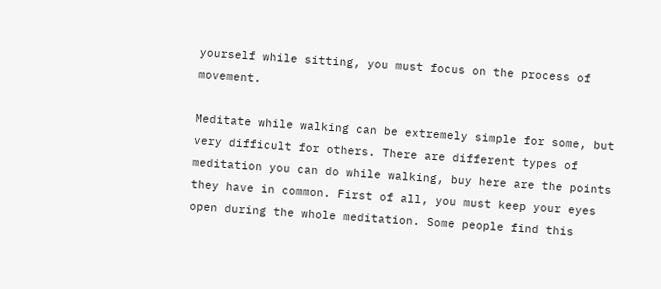yourself while sitting, you must focus on the process of movement.

Meditate while walking can be extremely simple for some, but very difficult for others. There are different types of meditation you can do while walking, buy here are the points they have in common. First of all, you must keep your eyes open during the whole meditation. Some people find this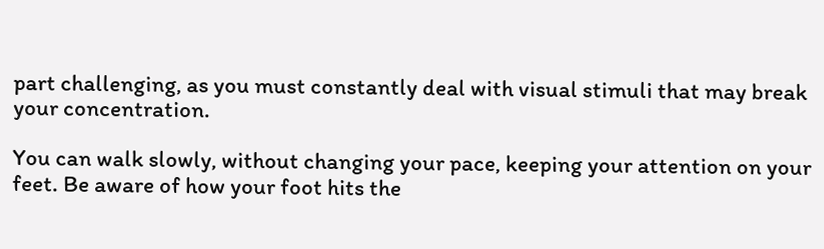part challenging, as you must constantly deal with visual stimuli that may break your concentration.

You can walk slowly, without changing your pace, keeping your attention on your feet. Be aware of how your foot hits the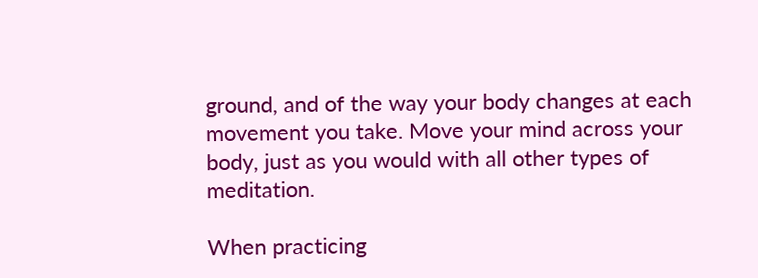ground, and of the way your body changes at each movement you take. Move your mind across your body, just as you would with all other types of meditation.

When practicing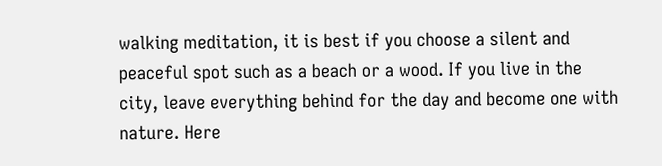walking meditation, it is best if you choose a silent and peaceful spot such as a beach or a wood. If you live in the city, leave everything behind for the day and become one with nature. Here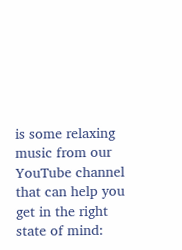is some relaxing music from our YouTube channel that can help you get in the right state of mind: